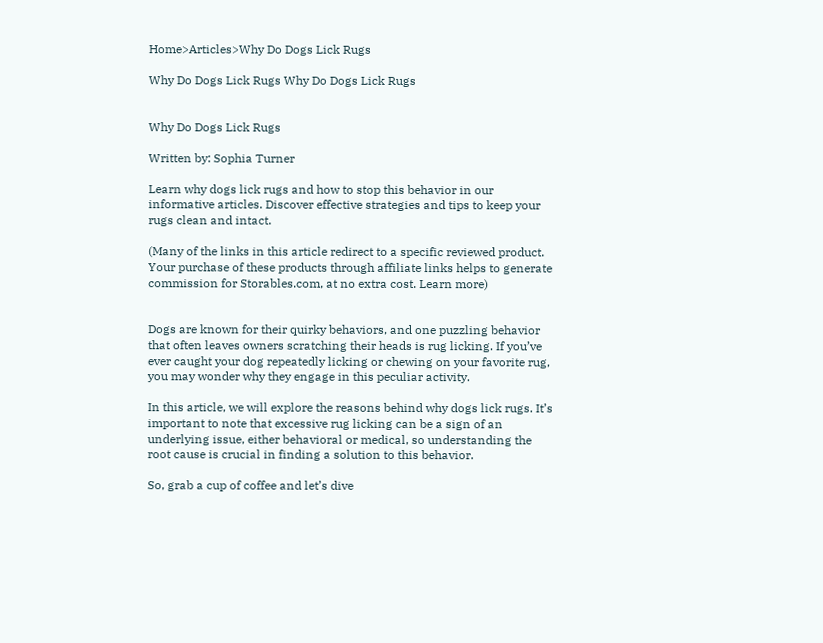Home>Articles>Why Do Dogs Lick Rugs

Why Do Dogs Lick Rugs Why Do Dogs Lick Rugs


Why Do Dogs Lick Rugs

Written by: Sophia Turner

Learn why dogs lick rugs and how to stop this behavior in our informative articles. Discover effective strategies and tips to keep your rugs clean and intact.

(Many of the links in this article redirect to a specific reviewed product. Your purchase of these products through affiliate links helps to generate commission for Storables.com, at no extra cost. Learn more)


Dogs are known for their quirky behaviors, and one puzzling behavior that often leaves owners scratching their heads is rug licking. If you’ve ever caught your dog repeatedly licking or chewing on your favorite rug, you may wonder why they engage in this peculiar activity.

In this article, we will explore the reasons behind why dogs lick rugs. It’s important to note that excessive rug licking can be a sign of an underlying issue, either behavioral or medical, so understanding the root cause is crucial in finding a solution to this behavior.

So, grab a cup of coffee and let’s dive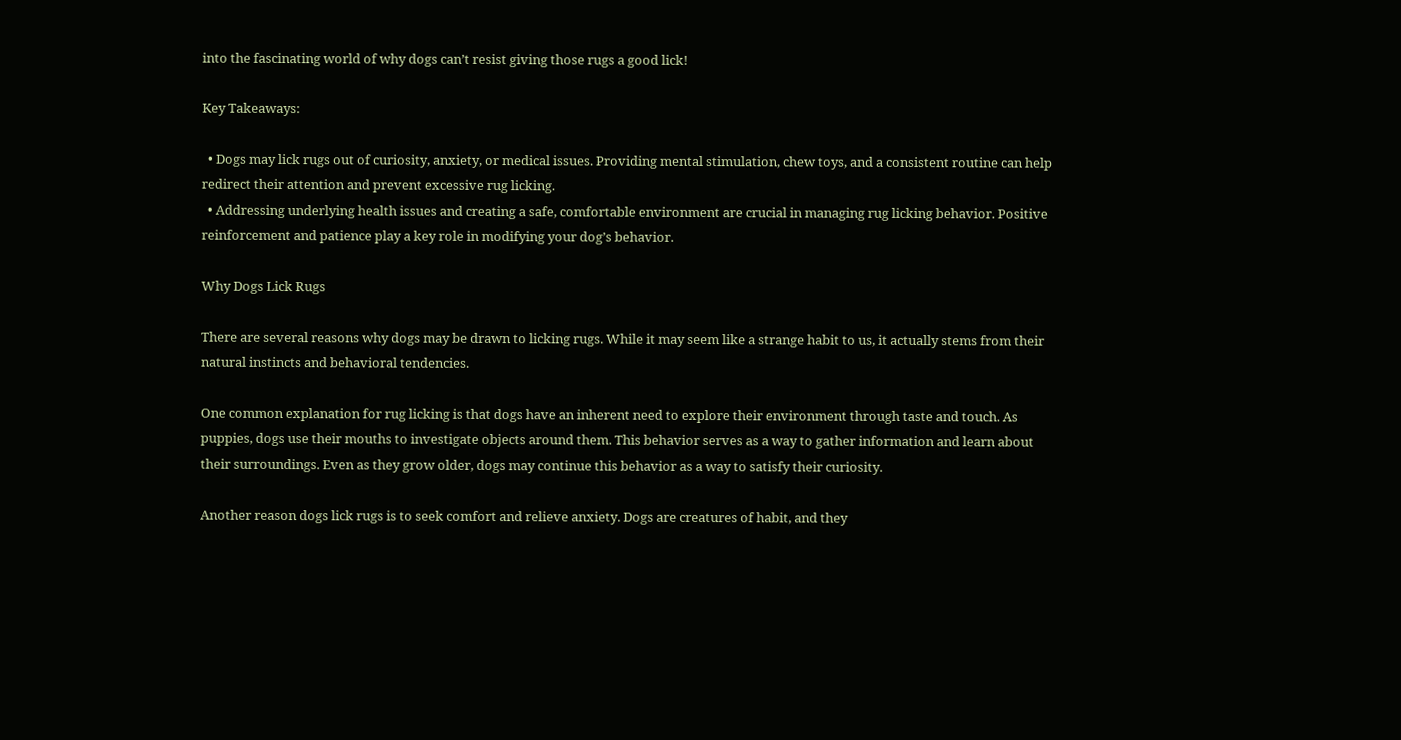into the fascinating world of why dogs can’t resist giving those rugs a good lick!

Key Takeaways:

  • Dogs may lick rugs out of curiosity, anxiety, or medical issues. Providing mental stimulation, chew toys, and a consistent routine can help redirect their attention and prevent excessive rug licking.
  • Addressing underlying health issues and creating a safe, comfortable environment are crucial in managing rug licking behavior. Positive reinforcement and patience play a key role in modifying your dog’s behavior.

Why Dogs Lick Rugs

There are several reasons why dogs may be drawn to licking rugs. While it may seem like a strange habit to us, it actually stems from their natural instincts and behavioral tendencies.

One common explanation for rug licking is that dogs have an inherent need to explore their environment through taste and touch. As puppies, dogs use their mouths to investigate objects around them. This behavior serves as a way to gather information and learn about their surroundings. Even as they grow older, dogs may continue this behavior as a way to satisfy their curiosity.

Another reason dogs lick rugs is to seek comfort and relieve anxiety. Dogs are creatures of habit, and they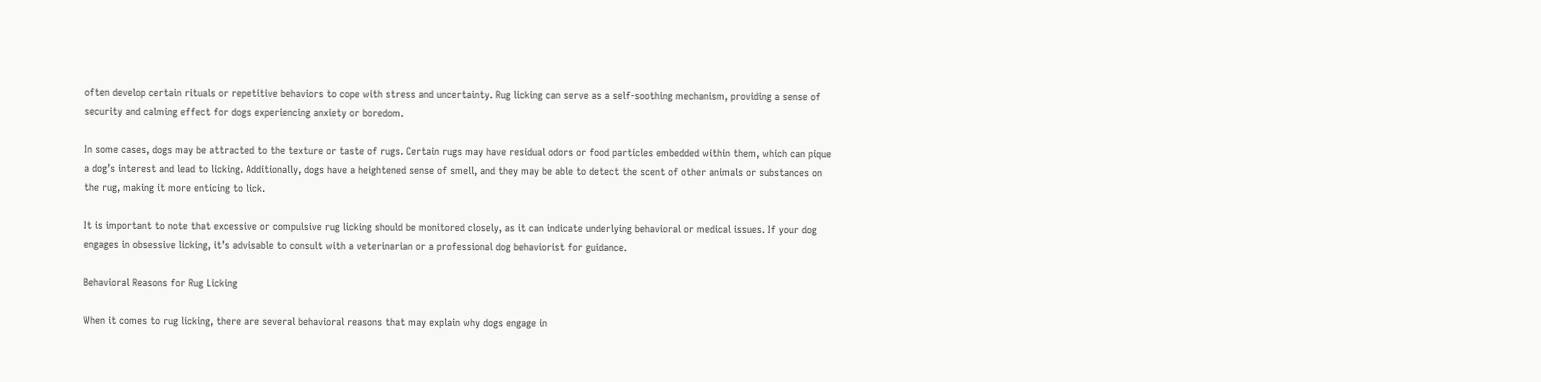often develop certain rituals or repetitive behaviors to cope with stress and uncertainty. Rug licking can serve as a self-soothing mechanism, providing a sense of security and calming effect for dogs experiencing anxiety or boredom.

In some cases, dogs may be attracted to the texture or taste of rugs. Certain rugs may have residual odors or food particles embedded within them, which can pique a dog’s interest and lead to licking. Additionally, dogs have a heightened sense of smell, and they may be able to detect the scent of other animals or substances on the rug, making it more enticing to lick.

It is important to note that excessive or compulsive rug licking should be monitored closely, as it can indicate underlying behavioral or medical issues. If your dog engages in obsessive licking, it’s advisable to consult with a veterinarian or a professional dog behaviorist for guidance.

Behavioral Reasons for Rug Licking

When it comes to rug licking, there are several behavioral reasons that may explain why dogs engage in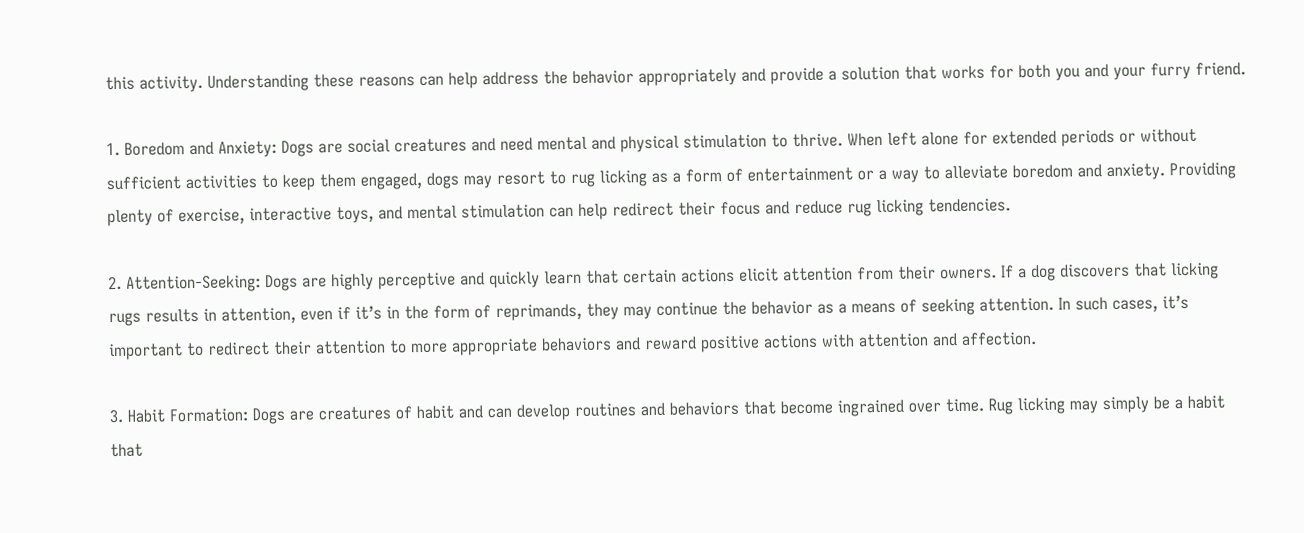this activity. Understanding these reasons can help address the behavior appropriately and provide a solution that works for both you and your furry friend.

1. Boredom and Anxiety: Dogs are social creatures and need mental and physical stimulation to thrive. When left alone for extended periods or without sufficient activities to keep them engaged, dogs may resort to rug licking as a form of entertainment or a way to alleviate boredom and anxiety. Providing plenty of exercise, interactive toys, and mental stimulation can help redirect their focus and reduce rug licking tendencies.

2. Attention-Seeking: Dogs are highly perceptive and quickly learn that certain actions elicit attention from their owners. If a dog discovers that licking rugs results in attention, even if it’s in the form of reprimands, they may continue the behavior as a means of seeking attention. In such cases, it’s important to redirect their attention to more appropriate behaviors and reward positive actions with attention and affection.

3. Habit Formation: Dogs are creatures of habit and can develop routines and behaviors that become ingrained over time. Rug licking may simply be a habit that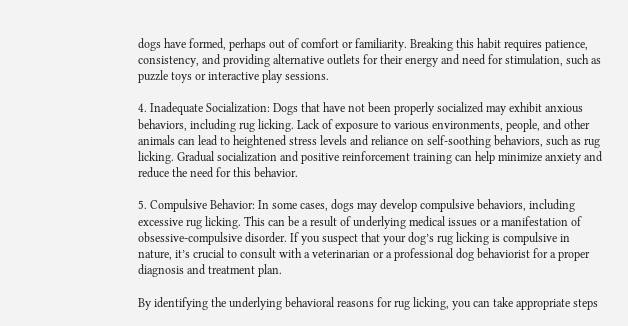dogs have formed, perhaps out of comfort or familiarity. Breaking this habit requires patience, consistency, and providing alternative outlets for their energy and need for stimulation, such as puzzle toys or interactive play sessions.

4. Inadequate Socialization: Dogs that have not been properly socialized may exhibit anxious behaviors, including rug licking. Lack of exposure to various environments, people, and other animals can lead to heightened stress levels and reliance on self-soothing behaviors, such as rug licking. Gradual socialization and positive reinforcement training can help minimize anxiety and reduce the need for this behavior.

5. Compulsive Behavior: In some cases, dogs may develop compulsive behaviors, including excessive rug licking. This can be a result of underlying medical issues or a manifestation of obsessive-compulsive disorder. If you suspect that your dog’s rug licking is compulsive in nature, it’s crucial to consult with a veterinarian or a professional dog behaviorist for a proper diagnosis and treatment plan.

By identifying the underlying behavioral reasons for rug licking, you can take appropriate steps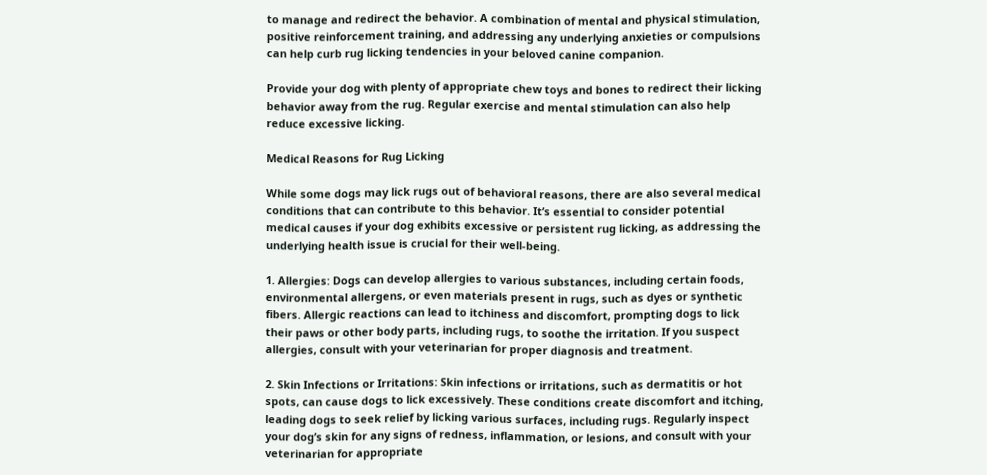to manage and redirect the behavior. A combination of mental and physical stimulation, positive reinforcement training, and addressing any underlying anxieties or compulsions can help curb rug licking tendencies in your beloved canine companion.

Provide your dog with plenty of appropriate chew toys and bones to redirect their licking behavior away from the rug. Regular exercise and mental stimulation can also help reduce excessive licking.

Medical Reasons for Rug Licking

While some dogs may lick rugs out of behavioral reasons, there are also several medical conditions that can contribute to this behavior. It’s essential to consider potential medical causes if your dog exhibits excessive or persistent rug licking, as addressing the underlying health issue is crucial for their well-being.

1. Allergies: Dogs can develop allergies to various substances, including certain foods, environmental allergens, or even materials present in rugs, such as dyes or synthetic fibers. Allergic reactions can lead to itchiness and discomfort, prompting dogs to lick their paws or other body parts, including rugs, to soothe the irritation. If you suspect allergies, consult with your veterinarian for proper diagnosis and treatment.

2. Skin Infections or Irritations: Skin infections or irritations, such as dermatitis or hot spots, can cause dogs to lick excessively. These conditions create discomfort and itching, leading dogs to seek relief by licking various surfaces, including rugs. Regularly inspect your dog’s skin for any signs of redness, inflammation, or lesions, and consult with your veterinarian for appropriate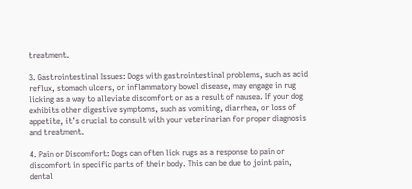treatment.

3. Gastrointestinal Issues: Dogs with gastrointestinal problems, such as acid reflux, stomach ulcers, or inflammatory bowel disease, may engage in rug licking as a way to alleviate discomfort or as a result of nausea. If your dog exhibits other digestive symptoms, such as vomiting, diarrhea, or loss of appetite, it’s crucial to consult with your veterinarian for proper diagnosis and treatment.

4. Pain or Discomfort: Dogs can often lick rugs as a response to pain or discomfort in specific parts of their body. This can be due to joint pain, dental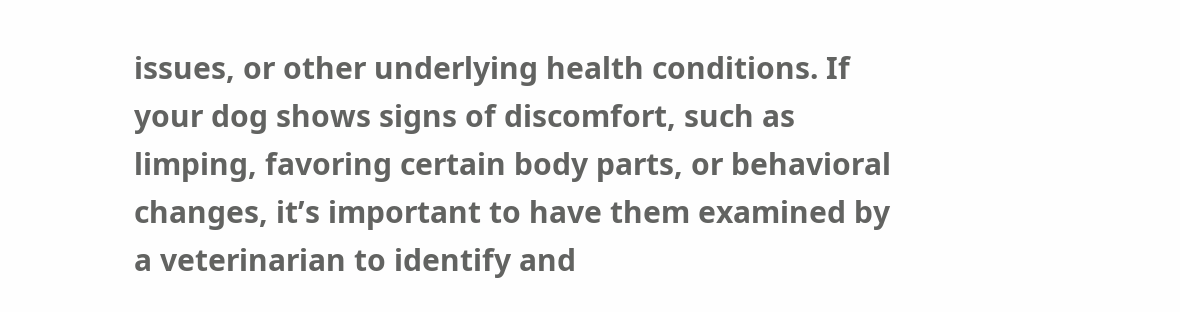issues, or other underlying health conditions. If your dog shows signs of discomfort, such as limping, favoring certain body parts, or behavioral changes, it’s important to have them examined by a veterinarian to identify and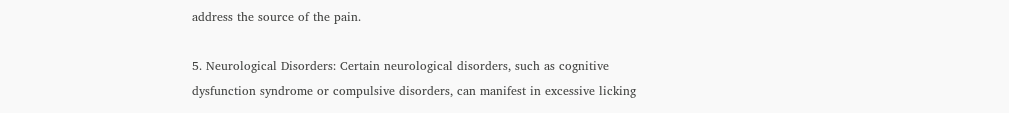address the source of the pain.

5. Neurological Disorders: Certain neurological disorders, such as cognitive dysfunction syndrome or compulsive disorders, can manifest in excessive licking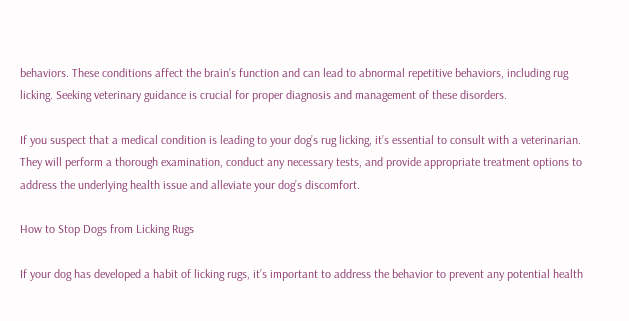behaviors. These conditions affect the brain’s function and can lead to abnormal repetitive behaviors, including rug licking. Seeking veterinary guidance is crucial for proper diagnosis and management of these disorders.

If you suspect that a medical condition is leading to your dog’s rug licking, it’s essential to consult with a veterinarian. They will perform a thorough examination, conduct any necessary tests, and provide appropriate treatment options to address the underlying health issue and alleviate your dog’s discomfort.

How to Stop Dogs from Licking Rugs

If your dog has developed a habit of licking rugs, it’s important to address the behavior to prevent any potential health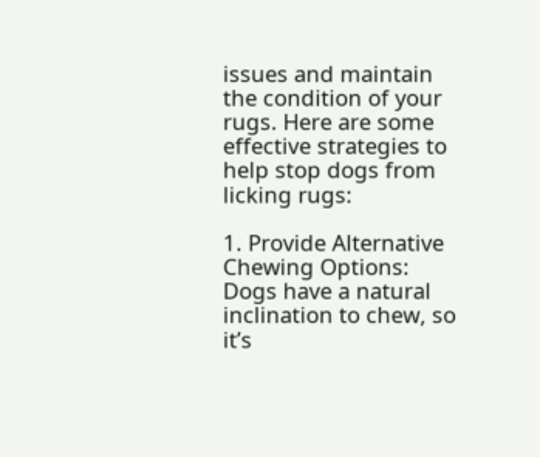issues and maintain the condition of your rugs. Here are some effective strategies to help stop dogs from licking rugs:

1. Provide Alternative Chewing Options: Dogs have a natural inclination to chew, so it’s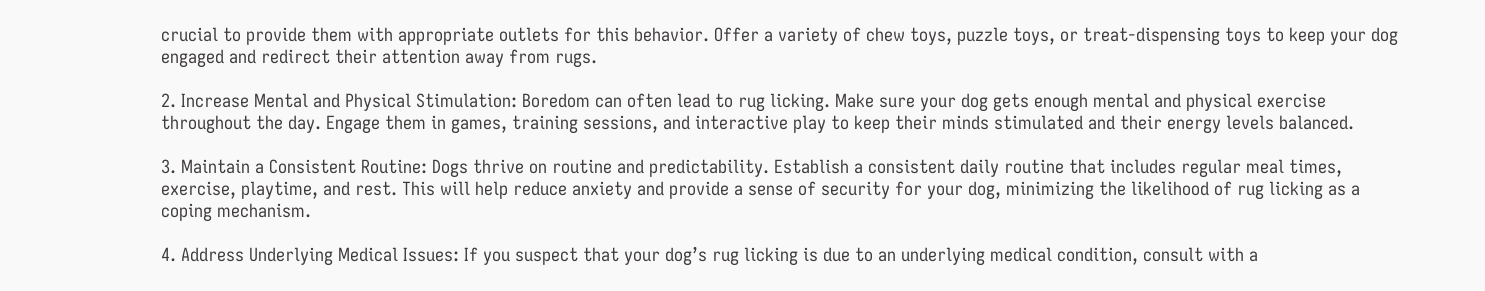crucial to provide them with appropriate outlets for this behavior. Offer a variety of chew toys, puzzle toys, or treat-dispensing toys to keep your dog engaged and redirect their attention away from rugs.

2. Increase Mental and Physical Stimulation: Boredom can often lead to rug licking. Make sure your dog gets enough mental and physical exercise throughout the day. Engage them in games, training sessions, and interactive play to keep their minds stimulated and their energy levels balanced.

3. Maintain a Consistent Routine: Dogs thrive on routine and predictability. Establish a consistent daily routine that includes regular meal times, exercise, playtime, and rest. This will help reduce anxiety and provide a sense of security for your dog, minimizing the likelihood of rug licking as a coping mechanism.

4. Address Underlying Medical Issues: If you suspect that your dog’s rug licking is due to an underlying medical condition, consult with a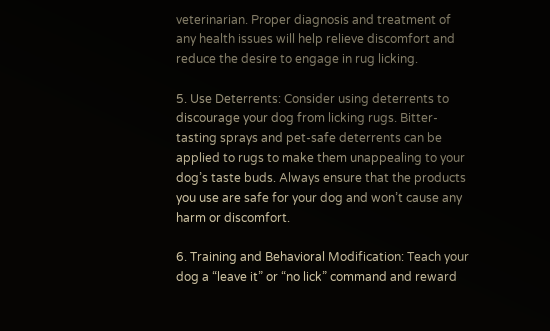veterinarian. Proper diagnosis and treatment of any health issues will help relieve discomfort and reduce the desire to engage in rug licking.

5. Use Deterrents: Consider using deterrents to discourage your dog from licking rugs. Bitter-tasting sprays and pet-safe deterrents can be applied to rugs to make them unappealing to your dog’s taste buds. Always ensure that the products you use are safe for your dog and won’t cause any harm or discomfort.

6. Training and Behavioral Modification: Teach your dog a “leave it” or “no lick” command and reward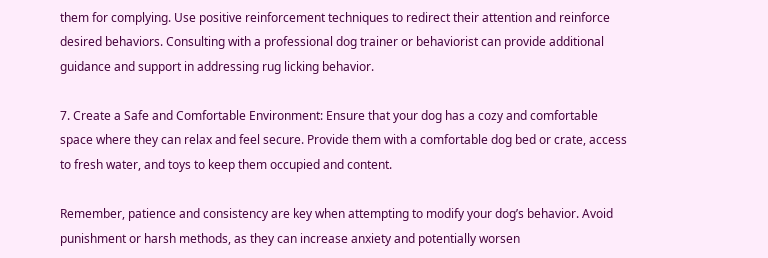them for complying. Use positive reinforcement techniques to redirect their attention and reinforce desired behaviors. Consulting with a professional dog trainer or behaviorist can provide additional guidance and support in addressing rug licking behavior.

7. Create a Safe and Comfortable Environment: Ensure that your dog has a cozy and comfortable space where they can relax and feel secure. Provide them with a comfortable dog bed or crate, access to fresh water, and toys to keep them occupied and content.

Remember, patience and consistency are key when attempting to modify your dog’s behavior. Avoid punishment or harsh methods, as they can increase anxiety and potentially worsen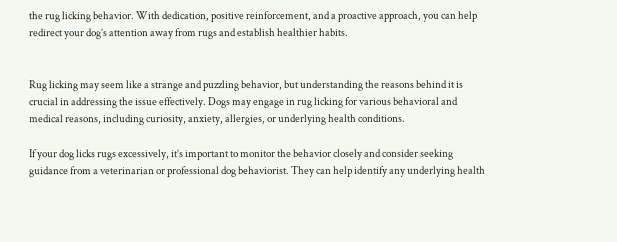the rug licking behavior. With dedication, positive reinforcement, and a proactive approach, you can help redirect your dog’s attention away from rugs and establish healthier habits.


Rug licking may seem like a strange and puzzling behavior, but understanding the reasons behind it is crucial in addressing the issue effectively. Dogs may engage in rug licking for various behavioral and medical reasons, including curiosity, anxiety, allergies, or underlying health conditions.

If your dog licks rugs excessively, it’s important to monitor the behavior closely and consider seeking guidance from a veterinarian or professional dog behaviorist. They can help identify any underlying health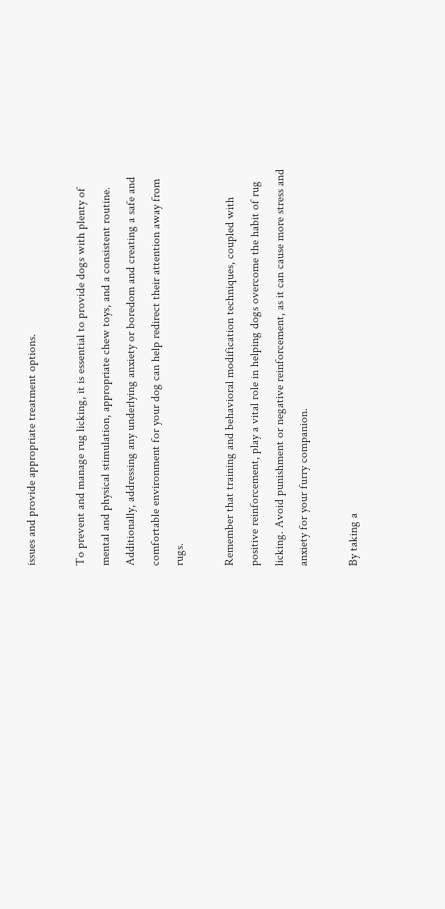issues and provide appropriate treatment options.

To prevent and manage rug licking, it is essential to provide dogs with plenty of mental and physical stimulation, appropriate chew toys, and a consistent routine. Additionally, addressing any underlying anxiety or boredom and creating a safe and comfortable environment for your dog can help redirect their attention away from rugs.

Remember that training and behavioral modification techniques, coupled with positive reinforcement, play a vital role in helping dogs overcome the habit of rug licking. Avoid punishment or negative reinforcement, as it can cause more stress and anxiety for your furry companion.

By taking a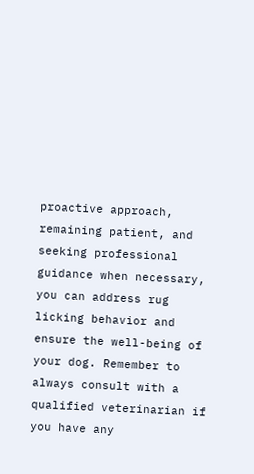proactive approach, remaining patient, and seeking professional guidance when necessary, you can address rug licking behavior and ensure the well-being of your dog. Remember to always consult with a qualified veterinarian if you have any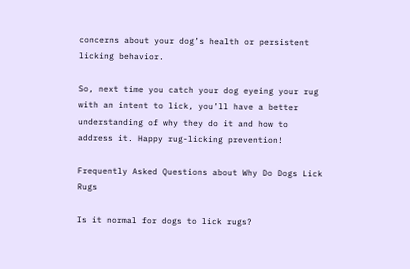concerns about your dog’s health or persistent licking behavior.

So, next time you catch your dog eyeing your rug with an intent to lick, you’ll have a better understanding of why they do it and how to address it. Happy rug-licking prevention!

Frequently Asked Questions about Why Do Dogs Lick Rugs

Is it normal for dogs to lick rugs?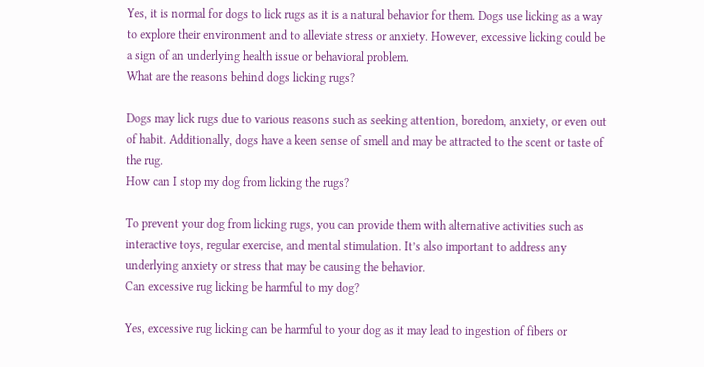Yes, it is normal for dogs to lick rugs as it is a natural behavior for them. Dogs use licking as a way to explore their environment and to alleviate stress or anxiety. However, excessive licking could be a sign of an underlying health issue or behavioral problem.
What are the reasons behind dogs licking rugs?

Dogs may lick rugs due to various reasons such as seeking attention, boredom, anxiety, or even out of habit. Additionally, dogs have a keen sense of smell and may be attracted to the scent or taste of the rug.
How can I stop my dog from licking the rugs?

To prevent your dog from licking rugs, you can provide them with alternative activities such as interactive toys, regular exercise, and mental stimulation. It’s also important to address any underlying anxiety or stress that may be causing the behavior.
Can excessive rug licking be harmful to my dog?

Yes, excessive rug licking can be harmful to your dog as it may lead to ingestion of fibers or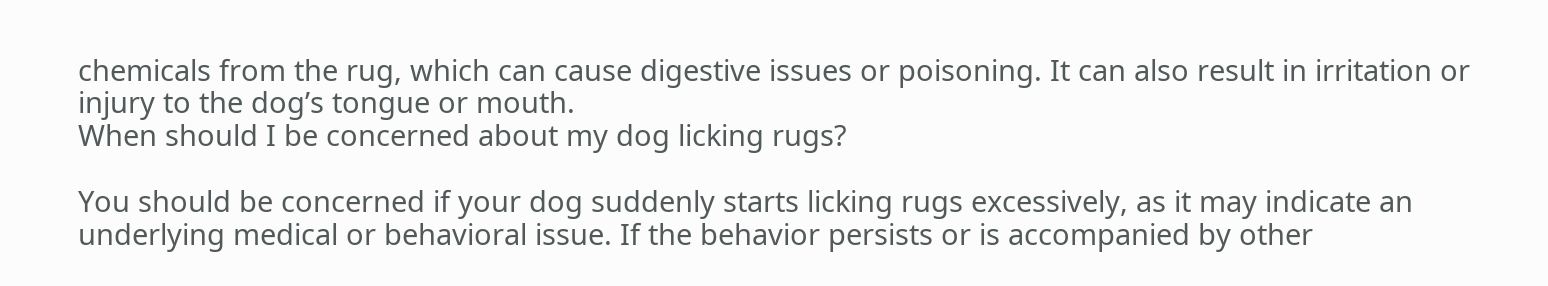chemicals from the rug, which can cause digestive issues or poisoning. It can also result in irritation or injury to the dog’s tongue or mouth.
When should I be concerned about my dog licking rugs?

You should be concerned if your dog suddenly starts licking rugs excessively, as it may indicate an underlying medical or behavioral issue. If the behavior persists or is accompanied by other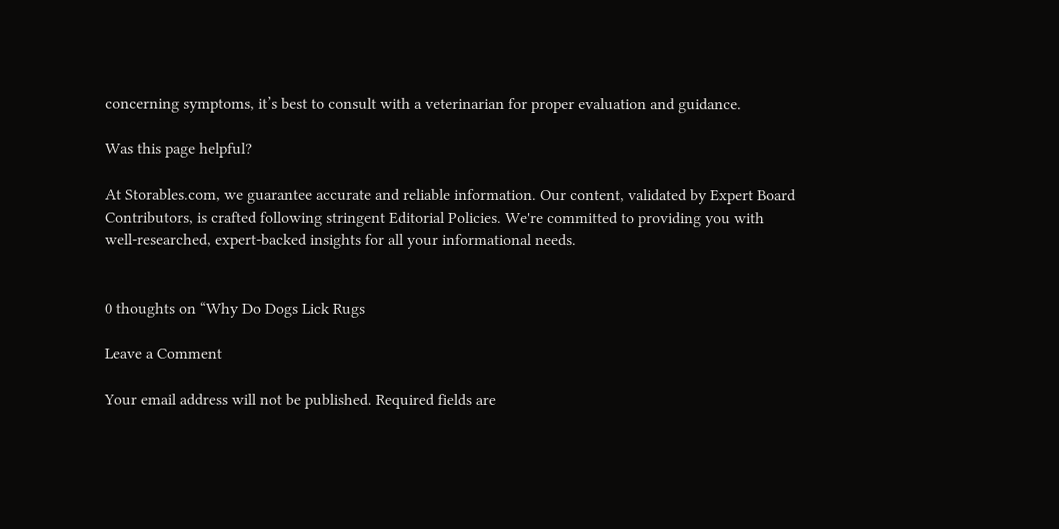concerning symptoms, it’s best to consult with a veterinarian for proper evaluation and guidance.

Was this page helpful?

At Storables.com, we guarantee accurate and reliable information. Our content, validated by Expert Board Contributors, is crafted following stringent Editorial Policies. We're committed to providing you with well-researched, expert-backed insights for all your informational needs.


0 thoughts on “Why Do Dogs Lick Rugs

Leave a Comment

Your email address will not be published. Required fields are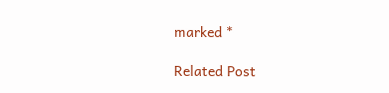marked *

Related Post